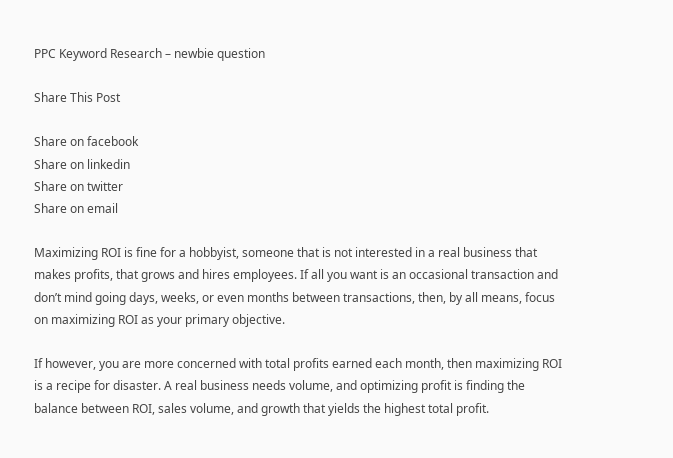PPC Keyword Research – newbie question

Share This Post

Share on facebook
Share on linkedin
Share on twitter
Share on email

Maximizing ROI is fine for a hobbyist, someone that is not interested in a real business that makes profits, that grows and hires employees. If all you want is an occasional transaction and don’t mind going days, weeks, or even months between transactions, then, by all means, focus on maximizing ROI as your primary objective.

If however, you are more concerned with total profits earned each month, then maximizing ROI is a recipe for disaster. A real business needs volume, and optimizing profit is finding the balance between ROI, sales volume, and growth that yields the highest total profit.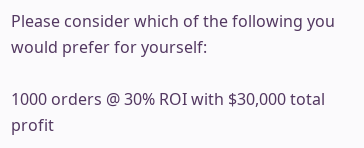Please consider which of the following you would prefer for yourself:

1000 orders @ 30% ROI with $30,000 total profit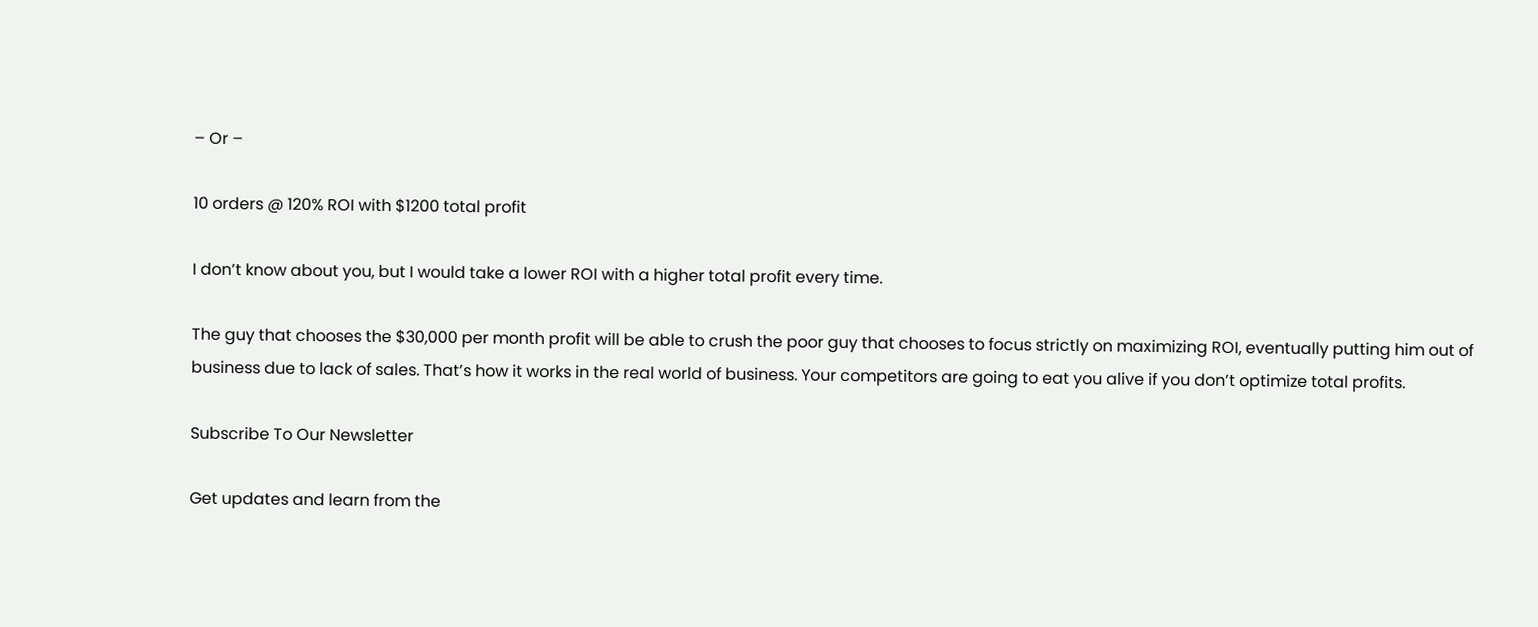– Or –

10 orders @ 120% ROI with $1200 total profit

I don’t know about you, but I would take a lower ROI with a higher total profit every time.

The guy that chooses the $30,000 per month profit will be able to crush the poor guy that chooses to focus strictly on maximizing ROI, eventually putting him out of business due to lack of sales. That’s how it works in the real world of business. Your competitors are going to eat you alive if you don’t optimize total profits.

Subscribe To Our Newsletter

Get updates and learn from the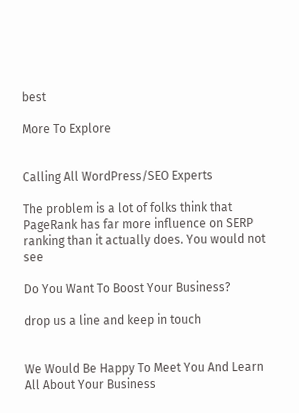best

More To Explore


Calling All WordPress/SEO Experts

The problem is a lot of folks think that PageRank has far more influence on SERP ranking than it actually does. You would not see

Do You Want To Boost Your Business?

drop us a line and keep in touch


We Would Be Happy To Meet You And Learn All About Your Business